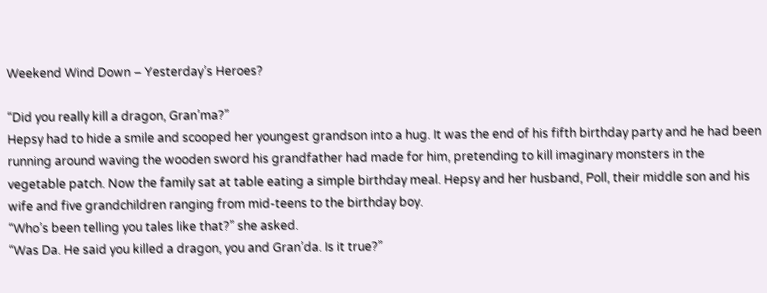Weekend Wind Down – Yesterday’s Heroes?

“Did you really kill a dragon, Gran’ma?”
Hepsy had to hide a smile and scooped her youngest grandson into a hug. It was the end of his fifth birthday party and he had been running around waving the wooden sword his grandfather had made for him, pretending to kill imaginary monsters in the vegetable patch. Now the family sat at table eating a simple birthday meal. Hepsy and her husband, Poll, their middle son and his wife and five grandchildren ranging from mid-teens to the birthday boy.
“Who’s been telling you tales like that?” she asked.
“Was Da. He said you killed a dragon, you and Gran’da. Is it true?”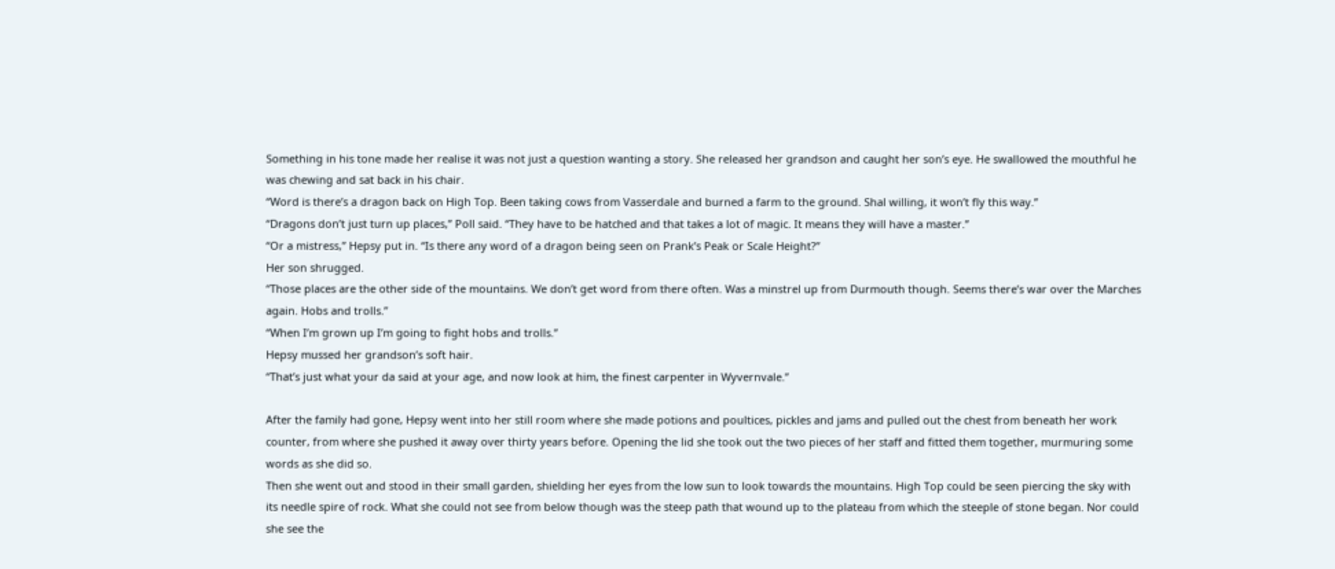Something in his tone made her realise it was not just a question wanting a story. She released her grandson and caught her son’s eye. He swallowed the mouthful he was chewing and sat back in his chair.
“Word is there’s a dragon back on High Top. Been taking cows from Vasserdale and burned a farm to the ground. Shal willing, it won’t fly this way.”
“Dragons don’t just turn up places,” Poll said. “They have to be hatched and that takes a lot of magic. It means they will have a master.”
“Or a mistress,” Hepsy put in. “Is there any word of a dragon being seen on Prank’s Peak or Scale Height?”
Her son shrugged.
“Those places are the other side of the mountains. We don’t get word from there often. Was a minstrel up from Durmouth though. Seems there’s war over the Marches again. Hobs and trolls.”
“When I’m grown up I’m going to fight hobs and trolls.”
Hepsy mussed her grandson’s soft hair.
“That’s just what your da said at your age, and now look at him, the finest carpenter in Wyvernvale.”

After the family had gone, Hepsy went into her still room where she made potions and poultices, pickles and jams and pulled out the chest from beneath her work counter, from where she pushed it away over thirty years before. Opening the lid she took out the two pieces of her staff and fitted them together, murmuring some words as she did so.
Then she went out and stood in their small garden, shielding her eyes from the low sun to look towards the mountains. High Top could be seen piercing the sky with its needle spire of rock. What she could not see from below though was the steep path that wound up to the plateau from which the steeple of stone began. Nor could she see the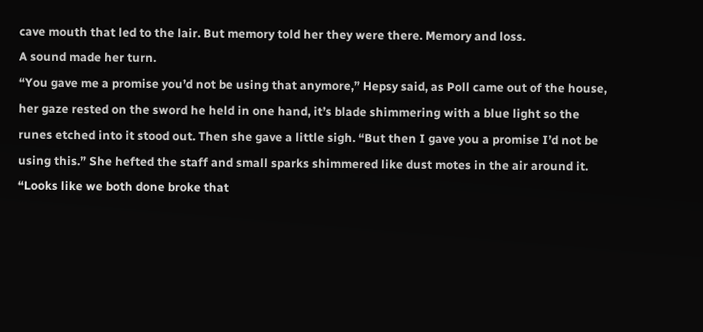cave mouth that led to the lair. But memory told her they were there. Memory and loss.
A sound made her turn.
“You gave me a promise you’d not be using that anymore,” Hepsy said, as Poll came out of the house, her gaze rested on the sword he held in one hand, it’s blade shimmering with a blue light so the runes etched into it stood out. Then she gave a little sigh. “But then I gave you a promise I’d not be using this.” She hefted the staff and small sparks shimmered like dust motes in the air around it. “Looks like we both done broke that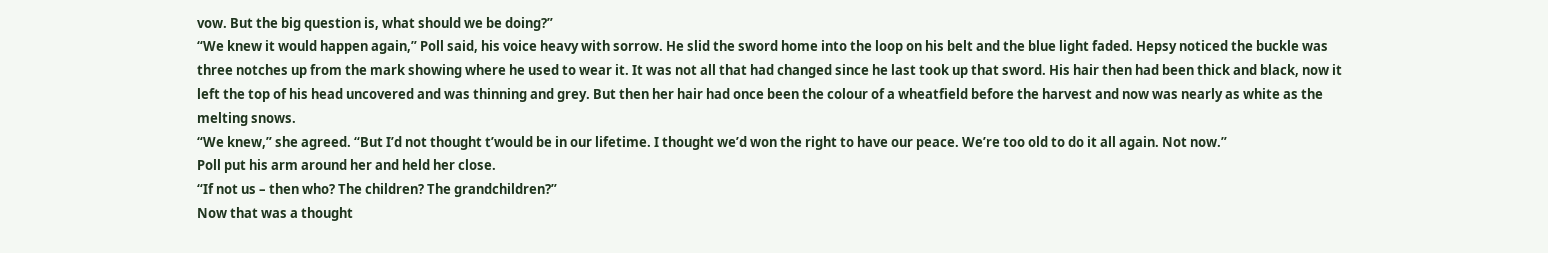vow. But the big question is, what should we be doing?”
“We knew it would happen again,” Poll said, his voice heavy with sorrow. He slid the sword home into the loop on his belt and the blue light faded. Hepsy noticed the buckle was three notches up from the mark showing where he used to wear it. It was not all that had changed since he last took up that sword. His hair then had been thick and black, now it left the top of his head uncovered and was thinning and grey. But then her hair had once been the colour of a wheatfield before the harvest and now was nearly as white as the melting snows.
“We knew,” she agreed. “But I’d not thought t’would be in our lifetime. I thought we’d won the right to have our peace. We’re too old to do it all again. Not now.”
Poll put his arm around her and held her close.
“If not us – then who? The children? The grandchildren?”
Now that was a thought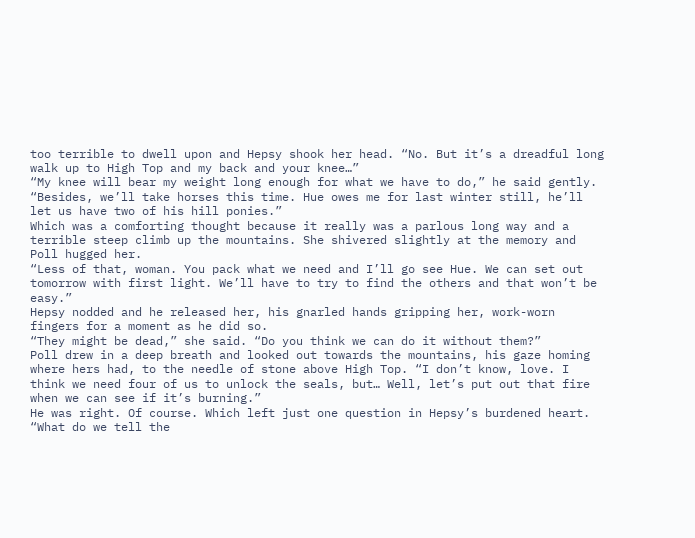too terrible to dwell upon and Hepsy shook her head. “No. But it’s a dreadful long walk up to High Top and my back and your knee…”
“My knee will bear my weight long enough for what we have to do,” he said gently. “Besides, we’ll take horses this time. Hue owes me for last winter still, he’ll let us have two of his hill ponies.”
Which was a comforting thought because it really was a parlous long way and a terrible steep climb up the mountains. She shivered slightly at the memory and Poll hugged her.
“Less of that, woman. You pack what we need and I’ll go see Hue. We can set out tomorrow with first light. We’ll have to try to find the others and that won’t be easy.”
Hepsy nodded and he released her, his gnarled hands gripping her, work-worn fingers for a moment as he did so.
“They might be dead,” she said. “Do you think we can do it without them?”
Poll drew in a deep breath and looked out towards the mountains, his gaze homing where hers had, to the needle of stone above High Top. “I don’t know, love. I think we need four of us to unlock the seals, but… Well, let’s put out that fire when we can see if it’s burning.”
He was right. Of course. Which left just one question in Hepsy’s burdened heart.
“What do we tell the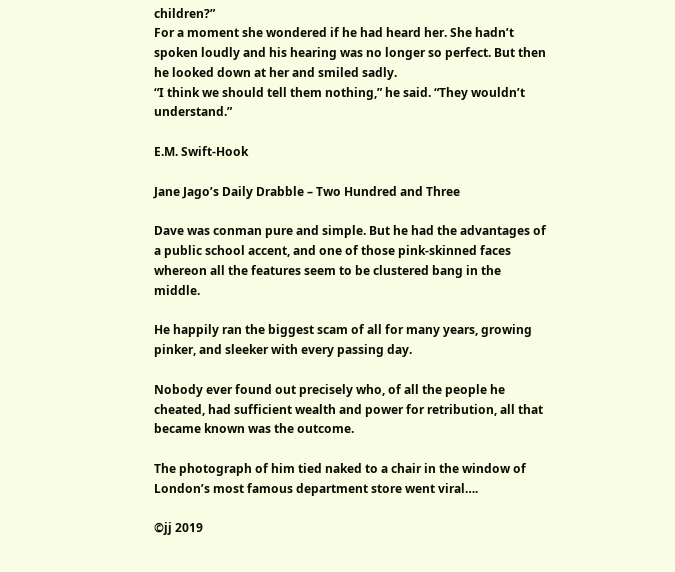children?”
For a moment she wondered if he had heard her. She hadn’t spoken loudly and his hearing was no longer so perfect. But then he looked down at her and smiled sadly.
“I think we should tell them nothing,” he said. “They wouldn’t understand.”

E.M. Swift-Hook

Jane Jago’s Daily Drabble – Two Hundred and Three

Dave was conman pure and simple. But he had the advantages of a public school accent, and one of those pink-skinned faces whereon all the features seem to be clustered bang in the middle.

He happily ran the biggest scam of all for many years, growing pinker, and sleeker with every passing day.

Nobody ever found out precisely who, of all the people he cheated, had sufficient wealth and power for retribution, all that became known was the outcome.

The photograph of him tied naked to a chair in the window of London’s most famous department store went viral….

©jj 2019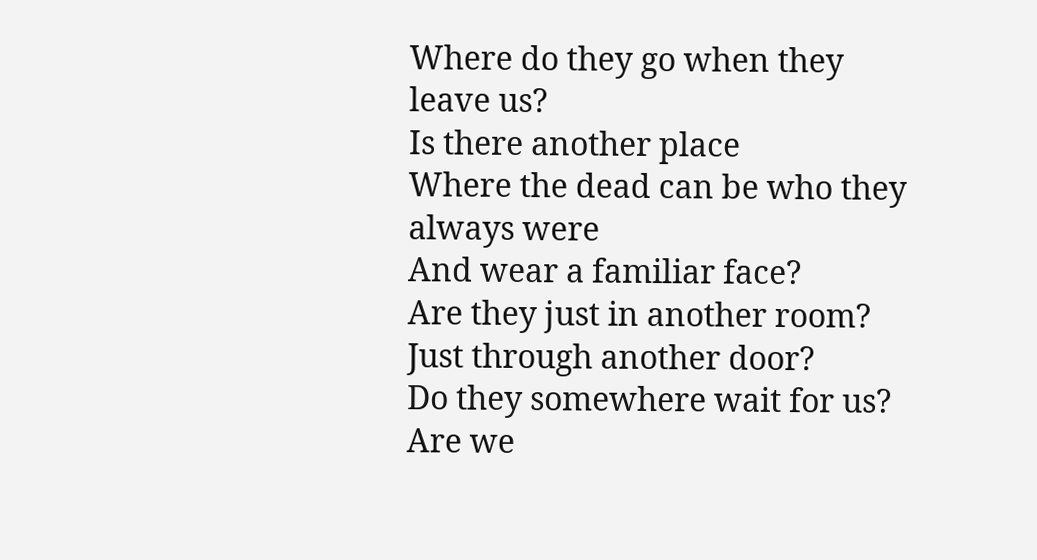Where do they go when they leave us?
Is there another place
Where the dead can be who they always were
And wear a familiar face?
Are they just in another room?
Just through another door?
Do they somewhere wait for us?
Are we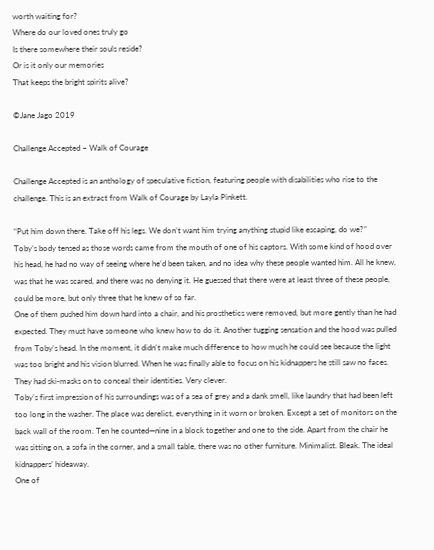worth waiting for?
Where do our loved ones truly go
Is there somewhere their souls reside?
Or is it only our memories
That keeps the bright spirits alive?

©Jane Jago 2019

Challenge Accepted – Walk of Courage

Challenge Accepted is an anthology of speculative fiction, featuring people with disabilities who rise to the challenge. This is an extract from Walk of Courage by Layla Pinkett.

“Put him down there. Take off his legs. We don’t want him trying anything stupid like escaping, do we?”
Toby’s body tensed as those words came from the mouth of one of his captors. With some kind of hood over his head, he had no way of seeing where he’d been taken, and no idea why these people wanted him. All he knew, was that he was scared, and there was no denying it. He guessed that there were at least three of these people, could be more, but only three that he knew of so far.
One of them pushed him down hard into a chair, and his prosthetics were removed, but more gently than he had expected. They must have someone who knew how to do it. Another tugging sensation and the hood was pulled from Toby’s head. In the moment, it didn’t make much difference to how much he could see because the light was too bright and his vision blurred. When he was finally able to focus on his kidnappers he still saw no faces. They had ski-masks on to conceal their identities. Very clever.
Toby’s first impression of his surroundings was of a sea of grey and a dank smell, like laundry that had been left too long in the washer. The place was derelict, everything in it worn or broken. Except a set of monitors on the back wall of the room. Ten he counted—nine in a block together and one to the side. Apart from the chair he was sitting on, a sofa in the corner, and a small table, there was no other furniture. Minimalist. Bleak. The ideal kidnappers’ hideaway.
One of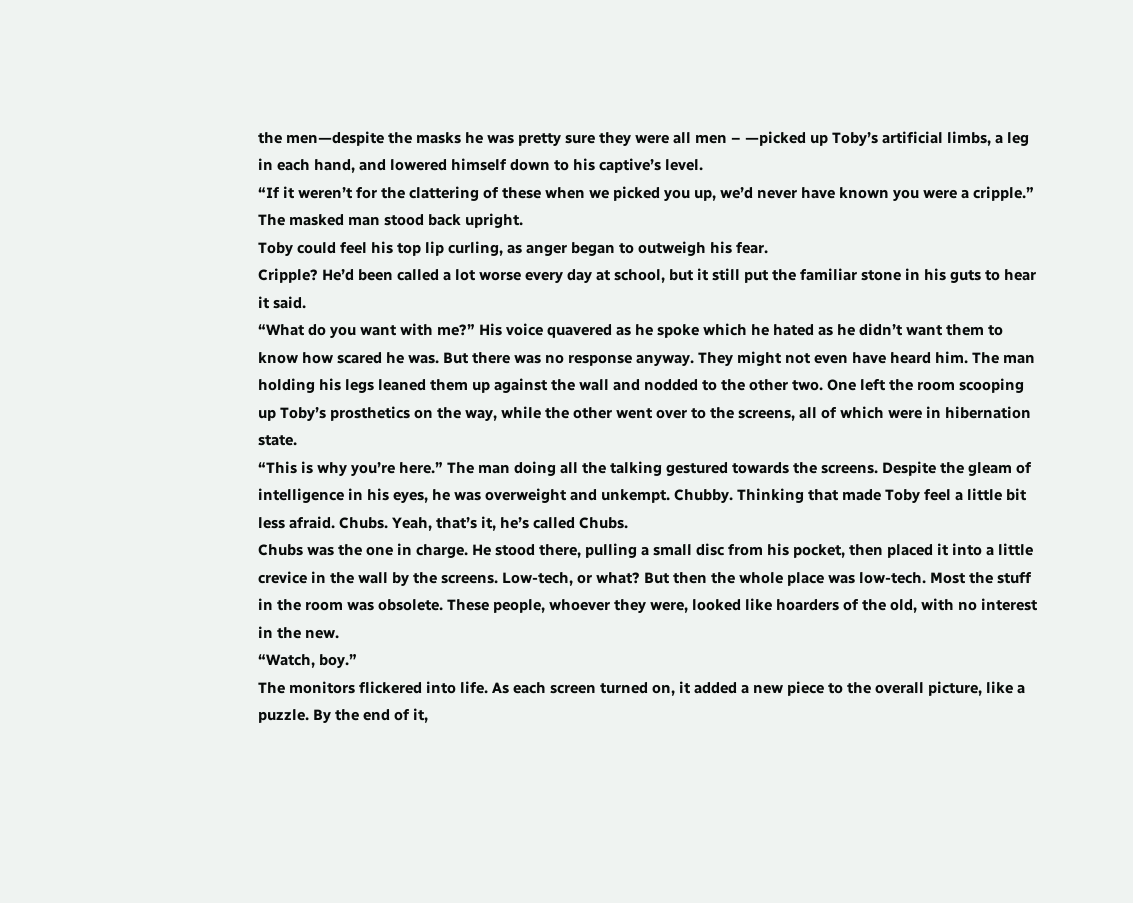the men—despite the masks he was pretty sure they were all men – —picked up Toby’s artificial limbs, a leg in each hand, and lowered himself down to his captive’s level.
“If it weren’t for the clattering of these when we picked you up, we’d never have known you were a cripple.” The masked man stood back upright.
Toby could feel his top lip curling, as anger began to outweigh his fear.
Cripple? He’d been called a lot worse every day at school, but it still put the familiar stone in his guts to hear it said.
“What do you want with me?” His voice quavered as he spoke which he hated as he didn’t want them to know how scared he was. But there was no response anyway. They might not even have heard him. The man holding his legs leaned them up against the wall and nodded to the other two. One left the room scooping up Toby’s prosthetics on the way, while the other went over to the screens, all of which were in hibernation state.
“This is why you’re here.” The man doing all the talking gestured towards the screens. Despite the gleam of intelligence in his eyes, he was overweight and unkempt. Chubby. Thinking that made Toby feel a little bit less afraid. Chubs. Yeah, that’s it, he’s called Chubs.
Chubs was the one in charge. He stood there, pulling a small disc from his pocket, then placed it into a little crevice in the wall by the screens. Low-tech, or what? But then the whole place was low-tech. Most the stuff in the room was obsolete. These people, whoever they were, looked like hoarders of the old, with no interest in the new.
“Watch, boy.”
The monitors flickered into life. As each screen turned on, it added a new piece to the overall picture, like a puzzle. By the end of it,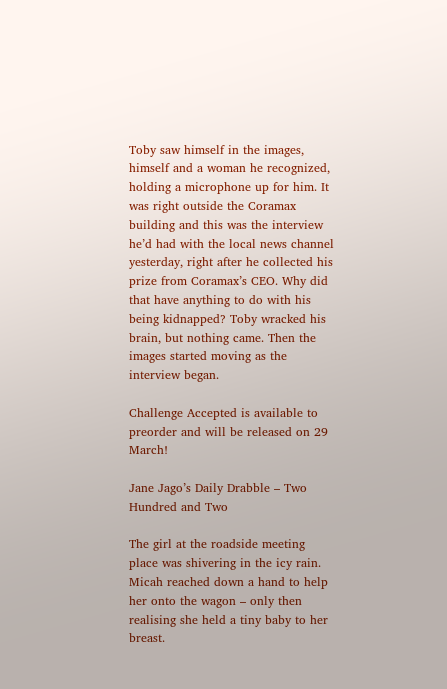Toby saw himself in the images, himself and a woman he recognized, holding a microphone up for him. It was right outside the Coramax building and this was the interview he’d had with the local news channel yesterday, right after he collected his prize from Coramax’s CEO. Why did that have anything to do with his being kidnapped? Toby wracked his brain, but nothing came. Then the images started moving as the interview began.

Challenge Accepted is available to preorder and will be released on 29 March!

Jane Jago’s Daily Drabble – Two Hundred and Two

The girl at the roadside meeting place was shivering in the icy rain. Micah reached down a hand to help her onto the wagon – only then realising she held a tiny baby to her breast.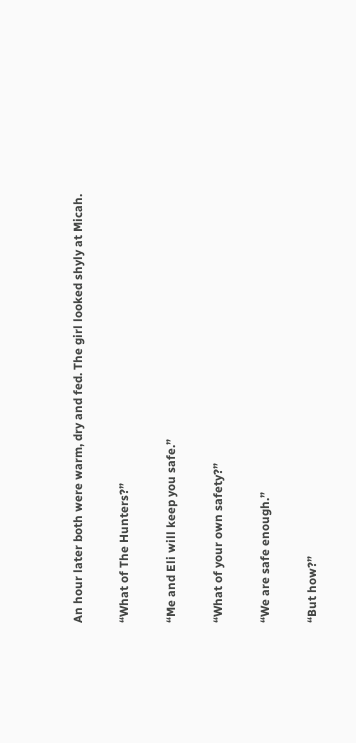An hour later both were warm, dry and fed. The girl looked shyly at Micah.

“What of The Hunters?”

“Me and Eli will keep you safe.”

“What of your own safety?”

“We are safe enough.”

“But how?”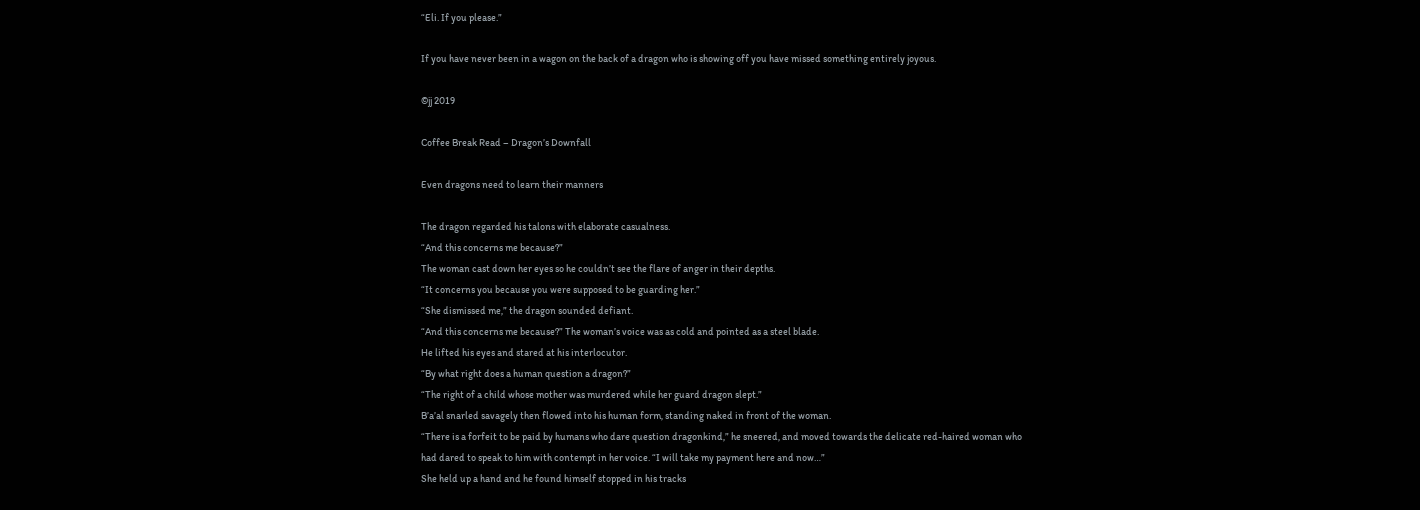“Eli. If you please.”

If you have never been in a wagon on the back of a dragon who is showing off you have missed something entirely joyous.

©jj 2019

Coffee Break Read – Dragon’s Downfall

Even dragons need to learn their manners

The dragon regarded his talons with elaborate casualness.
“And this concerns me because?”
The woman cast down her eyes so he couldn’t see the flare of anger in their depths.
“It concerns you because you were supposed to be guarding her.”
“She dismissed me,” the dragon sounded defiant.
“And this concerns me because?” The woman’s voice was as cold and pointed as a steel blade.
He lifted his eyes and stared at his interlocutor.
“By what right does a human question a dragon?”
“The right of a child whose mother was murdered while her guard dragon slept.”
B’a’al snarled savagely then flowed into his human form, standing naked in front of the woman.
“There is a forfeit to be paid by humans who dare question dragonkind,” he sneered, and moved towards the delicate red-haired woman who had dared to speak to him with contempt in her voice. “I will take my payment here and now…”
She held up a hand and he found himself stopped in his tracks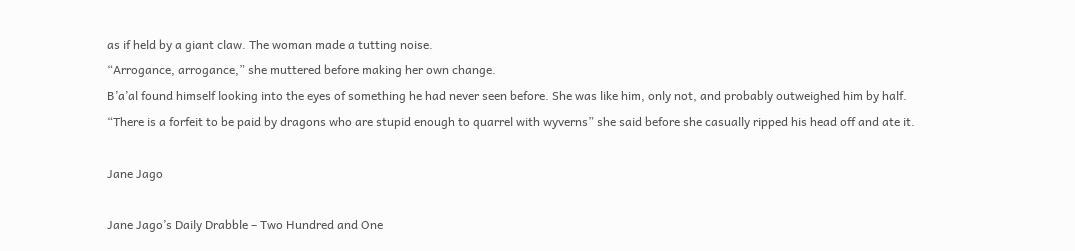as if held by a giant claw. The woman made a tutting noise.
“Arrogance, arrogance,” she muttered before making her own change.
B’a’al found himself looking into the eyes of something he had never seen before. She was like him, only not, and probably outweighed him by half.
“There is a forfeit to be paid by dragons who are stupid enough to quarrel with wyverns” she said before she casually ripped his head off and ate it.

Jane Jago

Jane Jago’s Daily Drabble – Two Hundred and One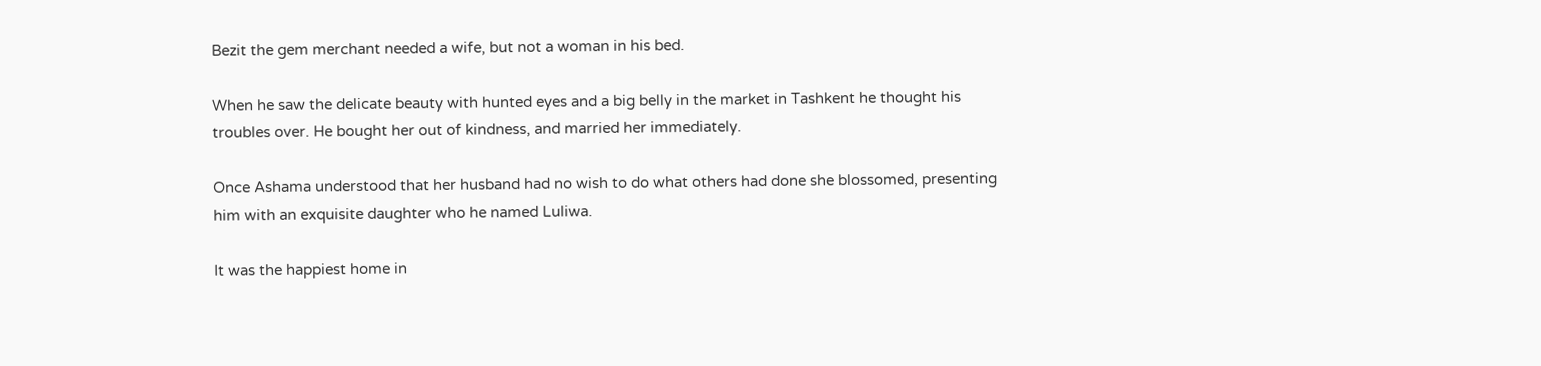Bezit the gem merchant needed a wife, but not a woman in his bed.

When he saw the delicate beauty with hunted eyes and a big belly in the market in Tashkent he thought his troubles over. He bought her out of kindness, and married her immediately.

Once Ashama understood that her husband had no wish to do what others had done she blossomed, presenting him with an exquisite daughter who he named Luliwa.

It was the happiest home in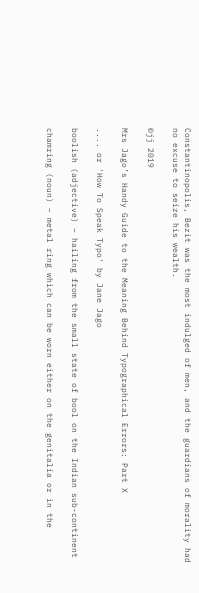Constantinopolis, Bezit was the most indulged of men, and the guardians of morality had no excuse to seize his wealth.

©jj 2019

Mrs Jago’s Handy Guide to the Meaning Behind Typographical Errors: Part X

.... or 'How To Speak Typo' by Jane Jago

boolish (adjective) – hailing from the small state of bool on the Indian sub-continent

chamring (noun) – metal ring which can be worn either on the genitalia or in the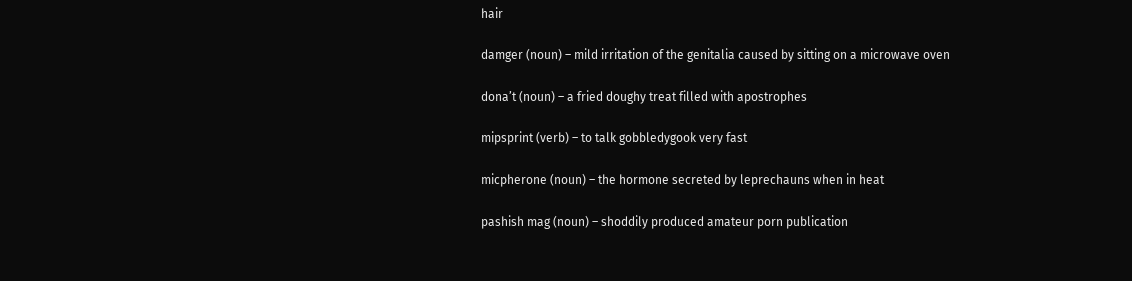hair

damger (noun) – mild irritation of the genitalia caused by sitting on a microwave oven

dona’t (noun) – a fried doughy treat filled with apostrophes

mipsprint (verb) – to talk gobbledygook very fast

micpherone (noun) – the hormone secreted by leprechauns when in heat

pashish mag (noun) – shoddily produced amateur porn publication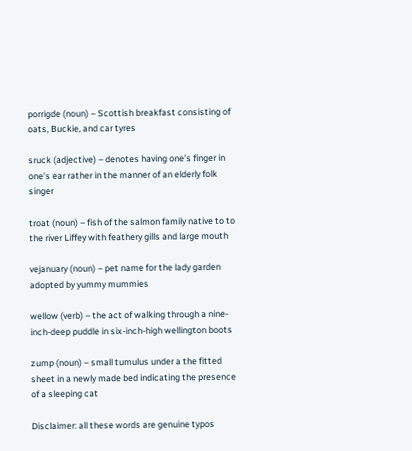porrigde (noun) – Scottish breakfast consisting of oats, Buckie, and car tyres

sruck (adjective) – denotes having one’s finger in one’s ear rather in the manner of an elderly folk singer

troat (noun) – fish of the salmon family native to to the river Liffey with feathery gills and large mouth

vejanuary (noun) – pet name for the lady garden adopted by yummy mummies

wellow (verb) – the act of walking through a nine-inch-deep puddle in six-inch-high wellington boots

zump (noun) – small tumulus under a the fitted sheet in a newly made bed indicating the presence of a sleeping cat

Disclaimer: all these words are genuine typos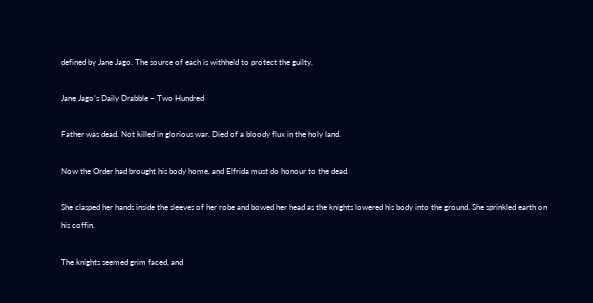defined by Jane Jago. The source of each is withheld to protect the guilty.

Jane Jago’s Daily Drabble – Two Hundred

Father was dead. Not killed in glorious war. Died of a bloody flux in the holy land.

Now the Order had brought his body home, and Elfrida must do honour to the dead.

She clasped her hands inside the sleeves of her robe and bowed her head as the knights lowered his body into the ground. She sprinkled earth on his coffin.

The knights seemed grim faced, and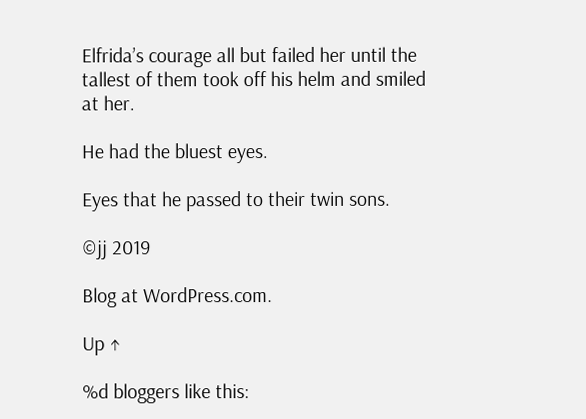Elfrida’s courage all but failed her until the tallest of them took off his helm and smiled at her.

He had the bluest eyes.

Eyes that he passed to their twin sons.

©jj 2019

Blog at WordPress.com.

Up ↑

%d bloggers like this: